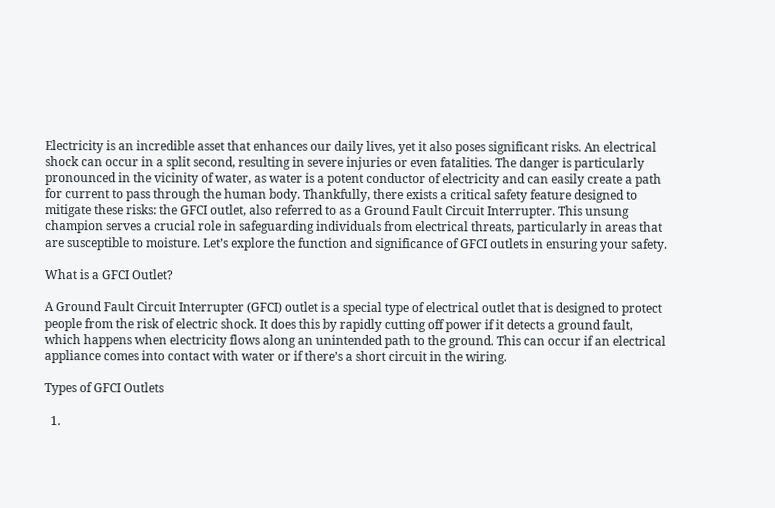Electricity is an incredible asset that enhances our daily lives, yet it also poses significant risks. An electrical shock can occur in a split second, resulting in severe injuries or even fatalities. The danger is particularly pronounced in the vicinity of water, as water is a potent conductor of electricity and can easily create a path for current to pass through the human body. Thankfully, there exists a critical safety feature designed to mitigate these risks: the GFCI outlet, also referred to as a Ground Fault Circuit Interrupter. This unsung champion serves a crucial role in safeguarding individuals from electrical threats, particularly in areas that are susceptible to moisture. Let’s explore the function and significance of GFCI outlets in ensuring your safety.

What is a GFCI Outlet?

A Ground Fault Circuit Interrupter (GFCI) outlet is a special type of electrical outlet that is designed to protect people from the risk of electric shock. It does this by rapidly cutting off power if it detects a ground fault, which happens when electricity flows along an unintended path to the ground. This can occur if an electrical appliance comes into contact with water or if there’s a short circuit in the wiring.

Types of GFCI Outlets

  1.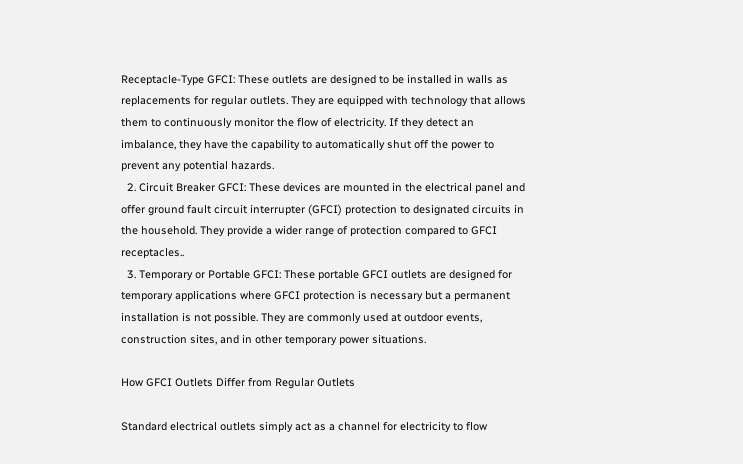Receptacle-Type GFCI: These outlets are designed to be installed in walls as replacements for regular outlets. They are equipped with technology that allows them to continuously monitor the flow of electricity. If they detect an imbalance, they have the capability to automatically shut off the power to prevent any potential hazards.
  2. Circuit Breaker GFCI: These devices are mounted in the electrical panel and offer ground fault circuit interrupter (GFCI) protection to designated circuits in the household. They provide a wider range of protection compared to GFCI receptacles..
  3. Temporary or Portable GFCI: These portable GFCI outlets are designed for temporary applications where GFCI protection is necessary but a permanent installation is not possible. They are commonly used at outdoor events, construction sites, and in other temporary power situations.

How GFCI Outlets Differ from Regular Outlets

Standard electrical outlets simply act as a channel for electricity to flow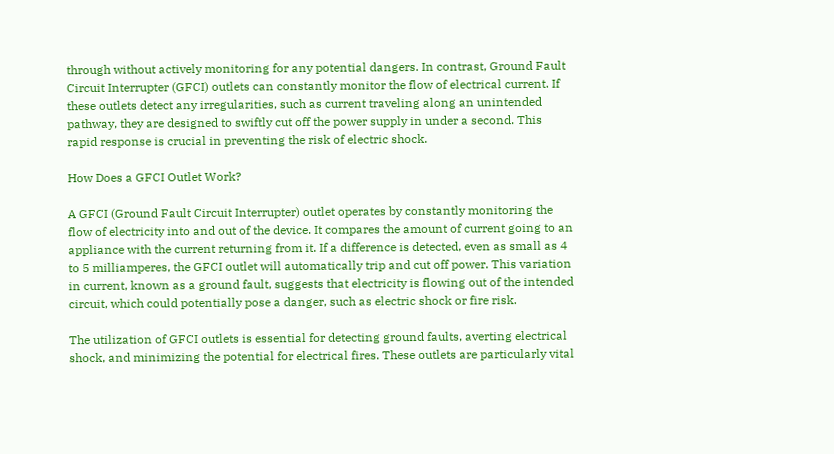through without actively monitoring for any potential dangers. In contrast, Ground Fault Circuit Interrupter (GFCI) outlets can constantly monitor the flow of electrical current. If these outlets detect any irregularities, such as current traveling along an unintended pathway, they are designed to swiftly cut off the power supply in under a second. This rapid response is crucial in preventing the risk of electric shock.

How Does a GFCI Outlet Work?

A GFCI (Ground Fault Circuit Interrupter) outlet operates by constantly monitoring the flow of electricity into and out of the device. It compares the amount of current going to an appliance with the current returning from it. If a difference is detected, even as small as 4 to 5 milliamperes, the GFCI outlet will automatically trip and cut off power. This variation in current, known as a ground fault, suggests that electricity is flowing out of the intended circuit, which could potentially pose a danger, such as electric shock or fire risk.

The utilization of GFCI outlets is essential for detecting ground faults, averting electrical shock, and minimizing the potential for electrical fires. These outlets are particularly vital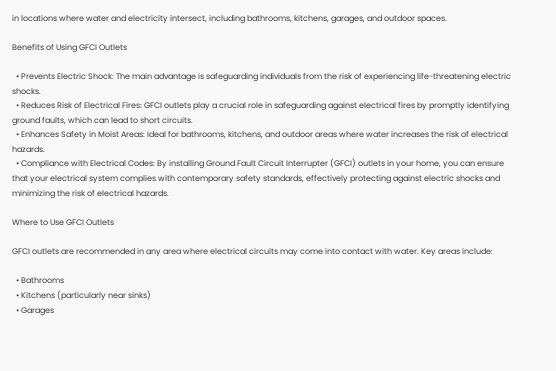in locations where water and electricity intersect, including bathrooms, kitchens, garages, and outdoor spaces.

Benefits of Using GFCI Outlets

  • Prevents Electric Shock: The main advantage is safeguarding individuals from the risk of experiencing life-threatening electric shocks.
  • Reduces Risk of Electrical Fires: GFCI outlets play a crucial role in safeguarding against electrical fires by promptly identifying ground faults, which can lead to short circuits.
  • Enhances Safety in Moist Areas: Ideal for bathrooms, kitchens, and outdoor areas where water increases the risk of electrical hazards.
  • Compliance with Electrical Codes: By installing Ground Fault Circuit Interrupter (GFCI) outlets in your home, you can ensure that your electrical system complies with contemporary safety standards, effectively protecting against electric shocks and minimizing the risk of electrical hazards.

Where to Use GFCI Outlets

GFCI outlets are recommended in any area where electrical circuits may come into contact with water. Key areas include:

  • Bathrooms
  • Kitchens (particularly near sinks)
  • Garages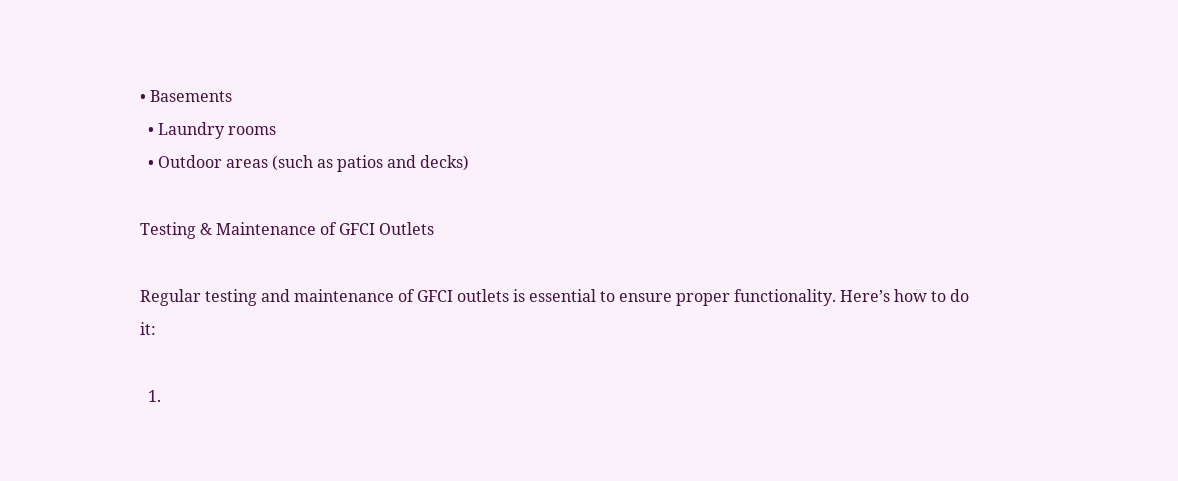• Basements
  • Laundry rooms
  • Outdoor areas (such as patios and decks)

Testing & Maintenance of GFCI Outlets

Regular testing and maintenance of GFCI outlets is essential to ensure proper functionality. Here’s how to do it:

  1.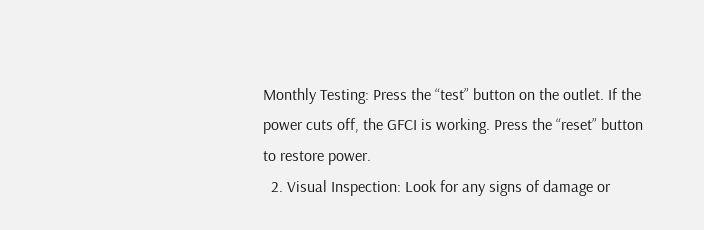Monthly Testing: Press the “test” button on the outlet. If the power cuts off, the GFCI is working. Press the “reset” button to restore power.
  2. Visual Inspection: Look for any signs of damage or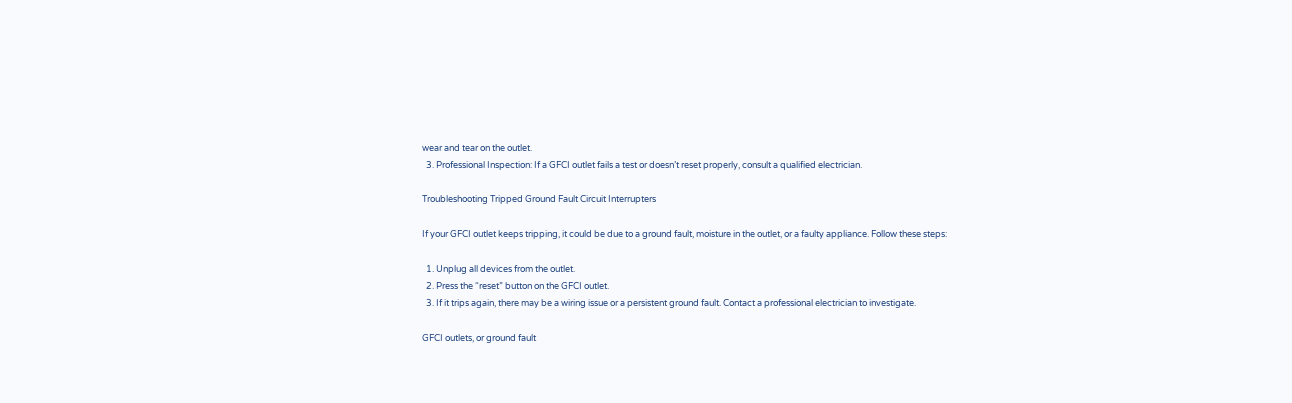wear and tear on the outlet.
  3. Professional Inspection: If a GFCI outlet fails a test or doesn’t reset properly, consult a qualified electrician.

Troubleshooting Tripped Ground Fault Circuit Interrupters

If your GFCI outlet keeps tripping, it could be due to a ground fault, moisture in the outlet, or a faulty appliance. Follow these steps:

  1. Unplug all devices from the outlet.
  2. Press the “reset” button on the GFCI outlet.
  3. If it trips again, there may be a wiring issue or a persistent ground fault. Contact a professional electrician to investigate.

GFCI outlets, or ground fault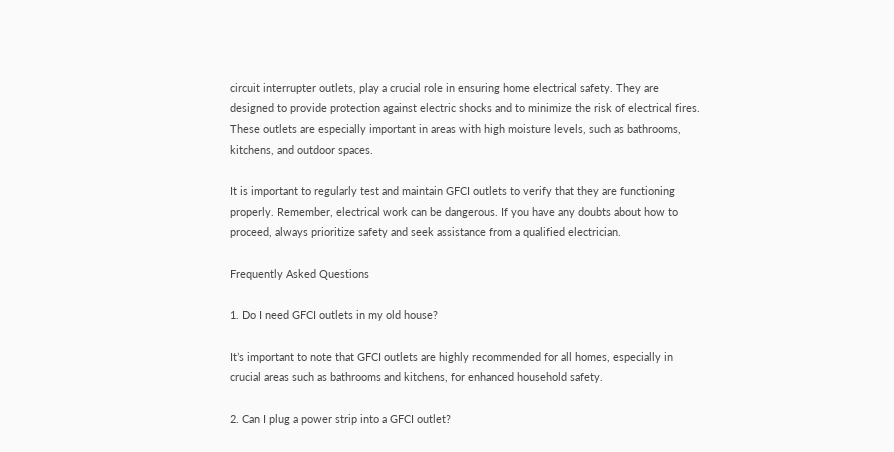circuit interrupter outlets, play a crucial role in ensuring home electrical safety. They are designed to provide protection against electric shocks and to minimize the risk of electrical fires. These outlets are especially important in areas with high moisture levels, such as bathrooms, kitchens, and outdoor spaces.

It is important to regularly test and maintain GFCI outlets to verify that they are functioning properly. Remember, electrical work can be dangerous. If you have any doubts about how to proceed, always prioritize safety and seek assistance from a qualified electrician.

Frequently Asked Questions

1. Do I need GFCI outlets in my old house?

It’s important to note that GFCI outlets are highly recommended for all homes, especially in crucial areas such as bathrooms and kitchens, for enhanced household safety.

2. Can I plug a power strip into a GFCI outlet?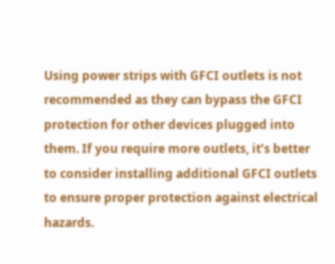Using power strips with GFCI outlets is not recommended as they can bypass the GFCI protection for other devices plugged into them. If you require more outlets, it’s better to consider installing additional GFCI outlets to ensure proper protection against electrical hazards.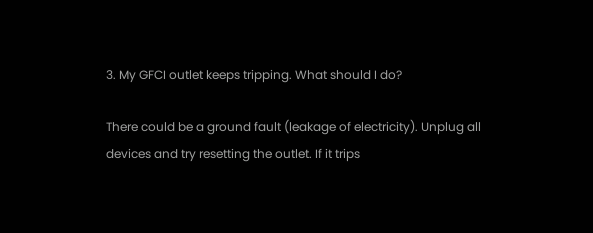3. My GFCI outlet keeps tripping. What should I do?

There could be a ground fault (leakage of electricity). Unplug all devices and try resetting the outlet. If it trips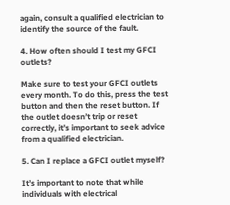again, consult a qualified electrician to identify the source of the fault.

4. How often should I test my GFCI outlets?

Make sure to test your GFCI outlets every month. To do this, press the test button and then the reset button. If the outlet doesn’t trip or reset correctly, it’s important to seek advice from a qualified electrician.

5. Can I replace a GFCI outlet myself?

It’s important to note that while individuals with electrical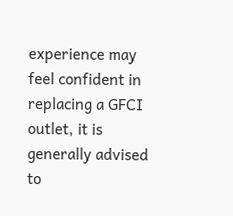experience may feel confident in replacing a GFCI outlet, it is generally advised to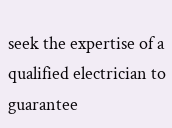seek the expertise of a qualified electrician to guarantee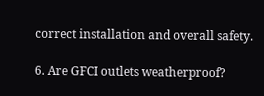correct installation and overall safety.

6. Are GFCI outlets weatherproof?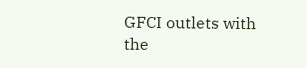GFCI outlets with the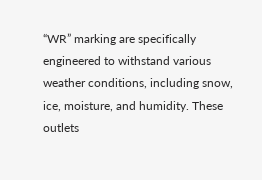“WR” marking are specifically engineered to withstand various weather conditions, including snow, ice, moisture, and humidity. These outlets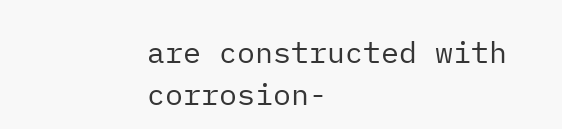are constructed with corrosion-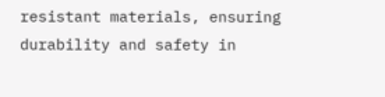resistant materials, ensuring durability and safety in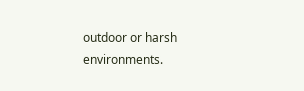outdoor or harsh environments.